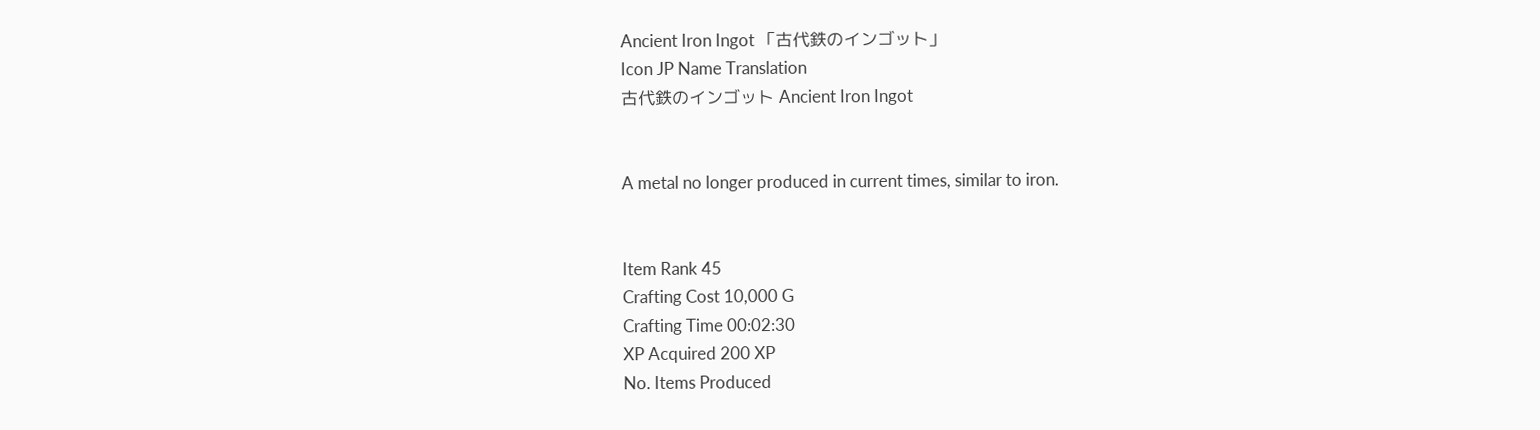Ancient Iron Ingot 「古代鉄のインゴット」
Icon JP Name Translation
古代鉄のインゴット Ancient Iron Ingot


A metal no longer produced in current times, similar to iron.


Item Rank 45
Crafting Cost 10,000 G
Crafting Time 00:02:30
XP Acquired 200 XP
No. Items Produced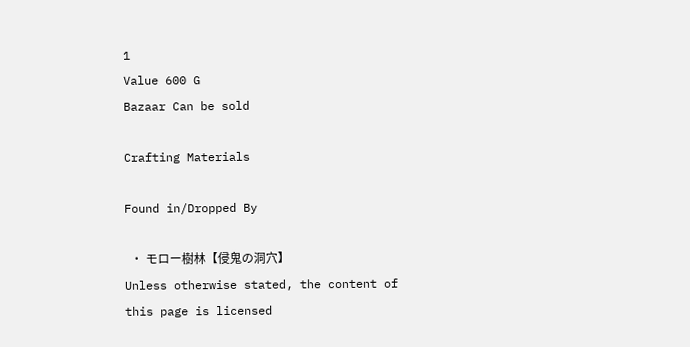1
Value 600 G
Bazaar Can be sold

Crafting Materials

Found in/Dropped By

  • モロー樹林【侵鬼の洞穴】
Unless otherwise stated, the content of this page is licensed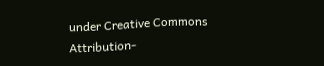under Creative Commons Attribution-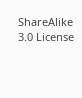ShareAlike 3.0 License